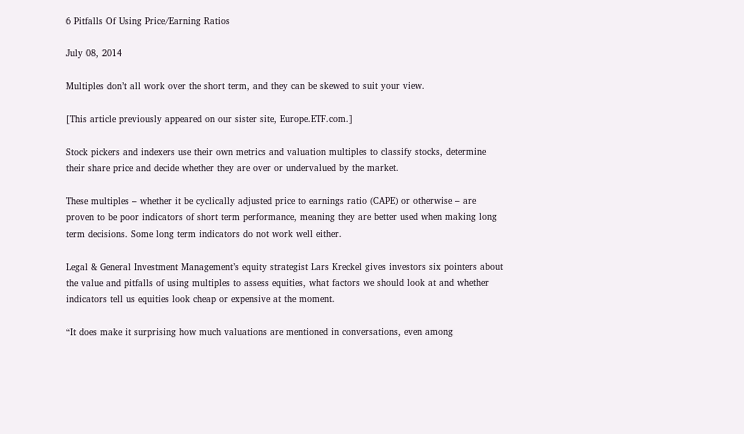6 Pitfalls Of Using Price/Earning Ratios

July 08, 2014

Multiples don’t all work over the short term, and they can be skewed to suit your view.

[This article previously appeared on our sister site, Europe.ETF.com.]

Stock pickers and indexers use their own metrics and valuation multiples to classify stocks, determine their share price and decide whether they are over or undervalued by the market.

These multiples – whether it be cyclically adjusted price to earnings ratio (CAPE) or otherwise – are proven to be poor indicators of short term performance, meaning they are better used when making long term decisions. Some long term indicators do not work well either.

Legal & General Investment Management’s equity strategist Lars Kreckel gives investors six pointers about the value and pitfalls of using multiples to assess equities, what factors we should look at and whether indicators tell us equities look cheap or expensive at the moment.

“It does make it surprising how much valuations are mentioned in conversations, even among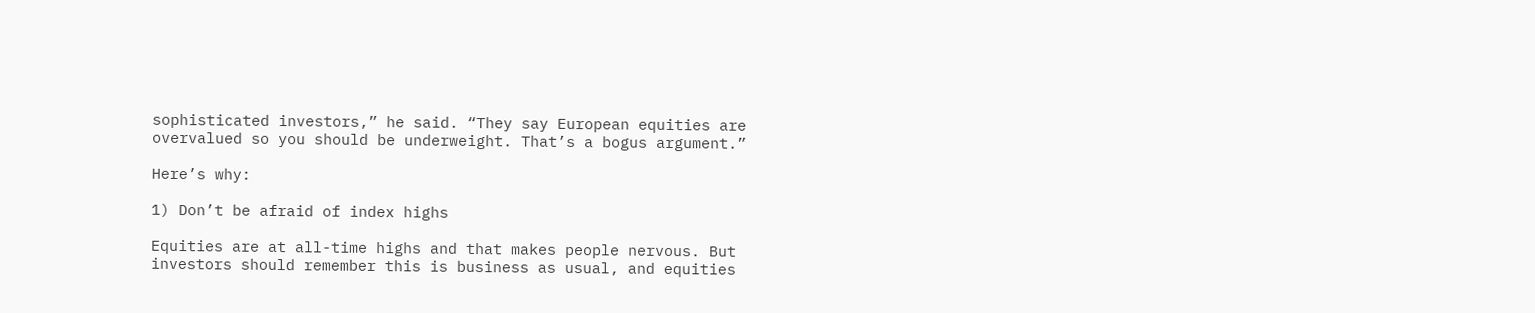sophisticated investors,” he said. “They say European equities are overvalued so you should be underweight. That’s a bogus argument.”

Here’s why:

1) Don’t be afraid of index highs

Equities are at all-time highs and that makes people nervous. But investors should remember this is business as usual, and equities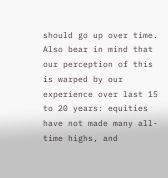should go up over time. Also bear in mind that our perception of this is warped by our experience over last 15 to 20 years: equities have not made many all-time highs, and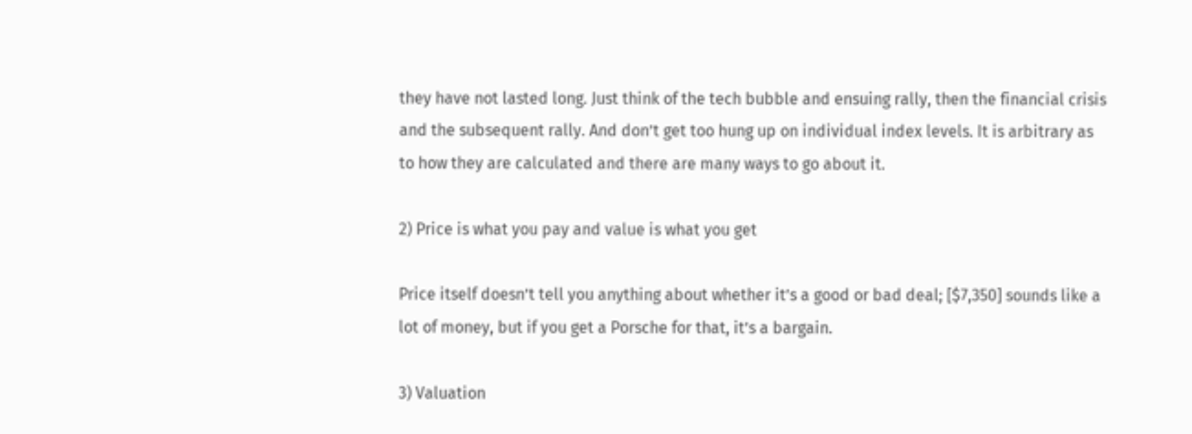they have not lasted long. Just think of the tech bubble and ensuing rally, then the financial crisis and the subsequent rally. And don’t get too hung up on individual index levels. It is arbitrary as to how they are calculated and there are many ways to go about it.

2) Price is what you pay and value is what you get

Price itself doesn’t tell you anything about whether it’s a good or bad deal; [$7,350] sounds like a lot of money, but if you get a Porsche for that, it’s a bargain.

3) Valuation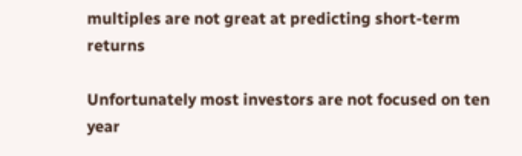multiples are not great at predicting short-term returns

Unfortunately most investors are not focused on ten year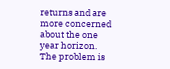returns and are more concerned about the one year horizon. The problem is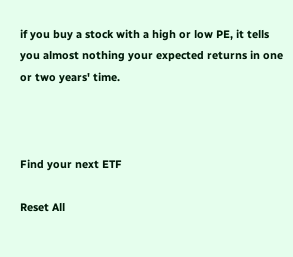if you buy a stock with a high or low PE, it tells you almost nothing your expected returns in one or two years' time.



Find your next ETF

Reset All